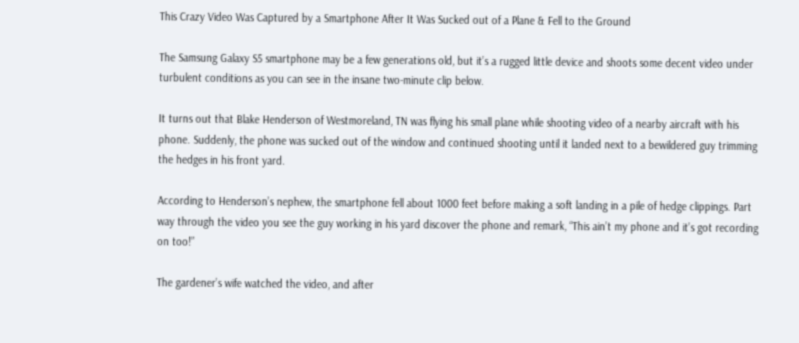This Crazy Video Was Captured by a Smartphone After It Was Sucked out of a Plane & Fell to the Ground

The Samsung Galaxy S5 smartphone may be a few generations old, but it’s a rugged little device and shoots some decent video under turbulent conditions as you can see in the insane two-minute clip below.

It turns out that Blake Henderson of Westmoreland, TN was flying his small plane while shooting video of a nearby aircraft with his phone. Suddenly, the phone was sucked out of the window and continued shooting until it landed next to a bewildered guy trimming the hedges in his front yard.

According to Henderson’s nephew, the smartphone fell about 1000 feet before making a soft landing in a pile of hedge clippings. Part way through the video you see the guy working in his yard discover the phone and remark, “This ain’t my phone and it’s got recording on too!”

The gardener’s wife watched the video, and after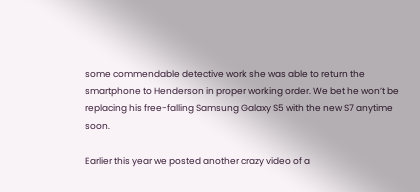some commendable detective work she was able to return the smartphone to Henderson in proper working order. We bet he won’t be replacing his free-falling Samsung Galaxy S5 with the new S7 anytime soon.

Earlier this year we posted another crazy video of a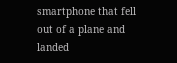smartphone that fell out of a plane and landed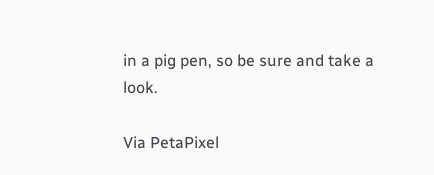in a pig pen, so be sure and take a look.

Via PetaPixel